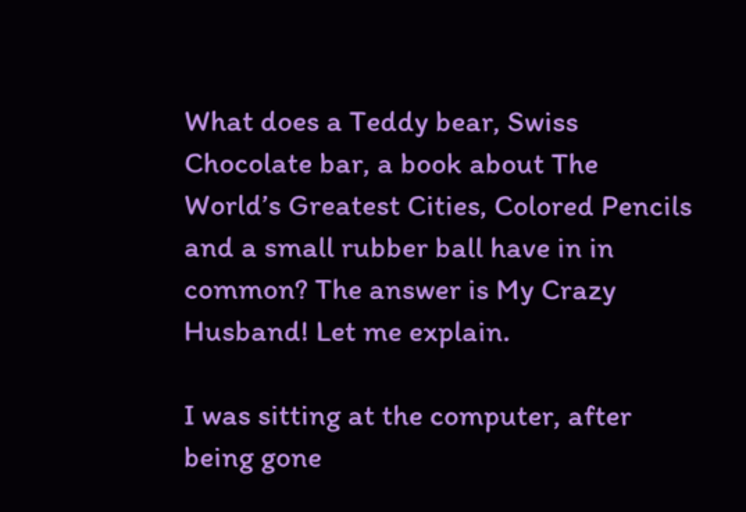What does a Teddy bear, Swiss Chocolate bar, a book about The World’s Greatest Cities, Colored Pencils and a small rubber ball have in in common? The answer is My Crazy Husband! Let me explain.

I was sitting at the computer, after being gone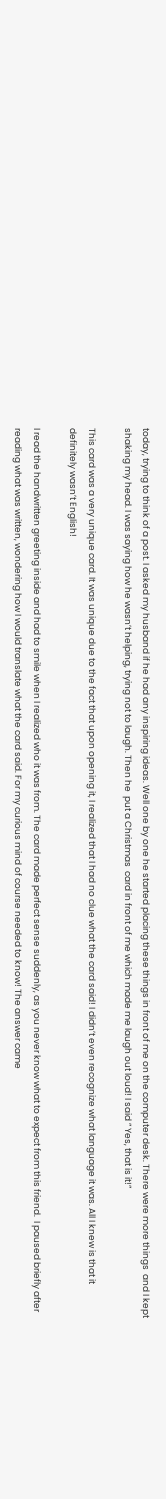today, trying to think of a post. I asked my husband if he had any inspiring ideas. Well one by one he started placing these things in front of me on the computer desk. There were more things  and I kept shaking my head. I was saying how he wasn’t helping, trying not to laugh. Then he  put a Christmas  card in front of me which made me laugh out loud! I said ” Yes, that is it!”

This card was a very unique card. It was unique due to the fact that upon opening it, I realized that I had no clue what the card said! I didn’t even recognize what language it was. All I knew is that it definitely wasn’t English!

I read the handwritten greeting inside and had to smile when I realized who it was from. The card made perfect sense suddenly, as you never know what to expect from this friend.  I paused briefly after reading what was written, wondering how I would translate what the card said. For my curious mind of course needed to know! The answer came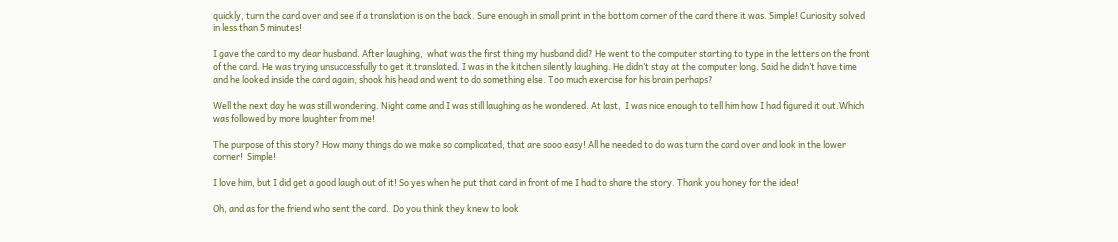quickly, turn the card over and see if a translation is on the back. Sure enough in small print in the bottom corner of the card there it was. Simple! Curiosity solved in less than 5 minutes!

I gave the card to my dear husband. After laughing,  what was the first thing my husband did? He went to the computer starting to type in the letters on the front of the card. He was trying unsuccessfully to get it translated. I was in the kitchen silently laughing. He didn’t stay at the computer long. Said he didn’t have time and he looked inside the card again, shook his head and went to do something else. Too much exercise for his brain perhaps?

Well the next day he was still wondering. Night came and I was still laughing as he wondered. At last,  I was nice enough to tell him how I had figured it out.Which was followed by more laughter from me!

The purpose of this story? How many things do we make so complicated, that are sooo easy! All he needed to do was turn the card over and look in the lower corner!  Simple!

I love him, but I did get a good laugh out of it! So yes when he put that card in front of me I had to share the story. Thank you honey for the idea!

Oh, and as for the friend who sent the card.  Do you think they knew to look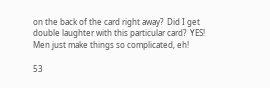on the back of the card right away?  Did I get double laughter with this particular card?  YES! Men just make things so complicated, eh!

53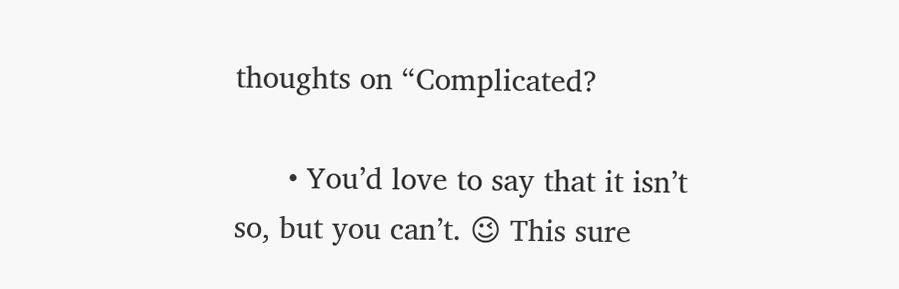thoughts on “Complicated?

      • You’d love to say that it isn’t so, but you can’t. 😉 This sure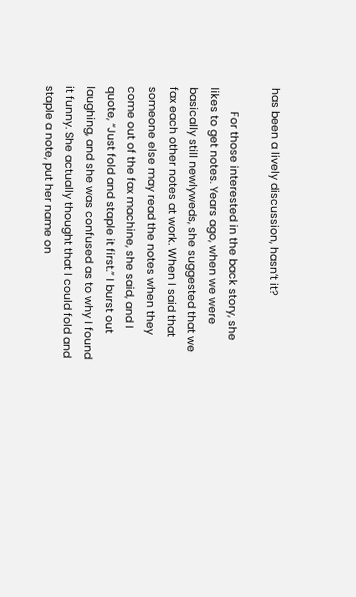has been a lively discussion, hasn’t it?

        For those interested in the back story, she likes to get notes. Years ago, when we were basically still newlyweds, she suggested that we fax each other notes at work. When I said that someone else may read the notes when they come out of the fax machine, she said, and I quote, “Just fold and staple it first.” I burst out laughing, and she was confused as to why I found it funny. She actually thought that I could fold and staple a note, put her name on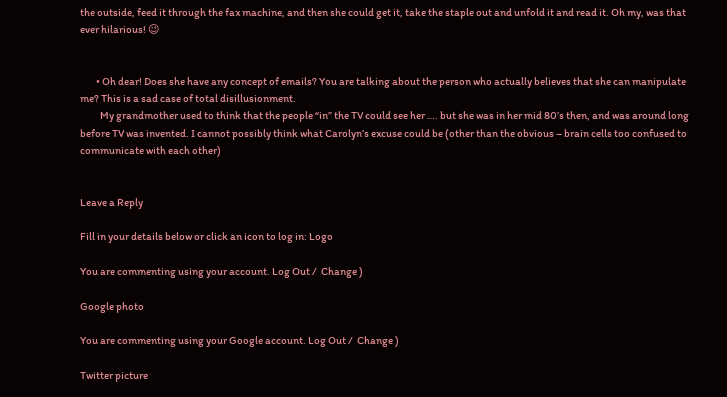the outside, feed it through the fax machine, and then she could get it, take the staple out and unfold it and read it. Oh my, was that ever hilarious! 😉


        • Oh dear! Does she have any concept of emails? You are talking about the person who actually believes that she can manipulate me? This is a sad case of total disillusionment.
          My grandmother used to think that the people “in” the TV could see her …. but she was in her mid 80’s then, and was around long before TV was invented. I cannot possibly think what Carolyn’s excuse could be (other than the obvious – brain cells too confused to communicate with each other)


Leave a Reply

Fill in your details below or click an icon to log in: Logo

You are commenting using your account. Log Out /  Change )

Google photo

You are commenting using your Google account. Log Out /  Change )

Twitter picture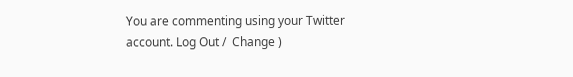You are commenting using your Twitter account. Log Out /  Change )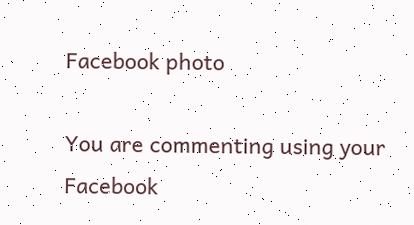Facebook photo

You are commenting using your Facebook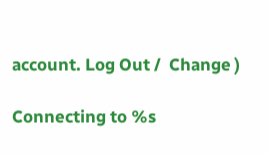account. Log Out /  Change )

Connecting to %s